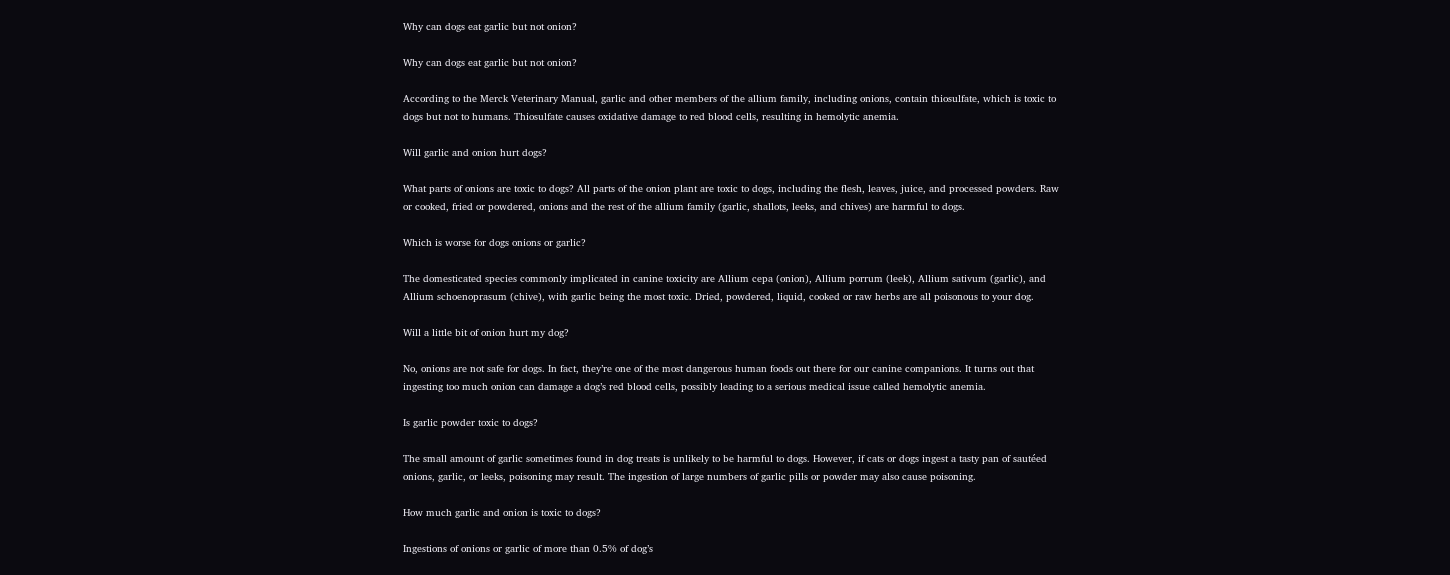Why can dogs eat garlic but not onion?

Why can dogs eat garlic but not onion?

According to the Merck Veterinary Manual, garlic and other members of the allium family, including onions, contain thiosulfate, which is toxic to dogs but not to humans. Thiosulfate causes oxidative damage to red blood cells, resulting in hemolytic anemia.

Will garlic and onion hurt dogs?

What parts of onions are toxic to dogs? All parts of the onion plant are toxic to dogs, including the flesh, leaves, juice, and processed powders. Raw or cooked, fried or powdered, onions and the rest of the allium family (garlic, shallots, leeks, and chives) are harmful to dogs.

Which is worse for dogs onions or garlic?

The domesticated species commonly implicated in canine toxicity are Allium cepa (onion), Allium porrum (leek), Allium sativum (garlic), and Allium schoenoprasum (chive), with garlic being the most toxic. Dried, powdered, liquid, cooked or raw herbs are all poisonous to your dog.

Will a little bit of onion hurt my dog?

No, onions are not safe for dogs. In fact, they’re one of the most dangerous human foods out there for our canine companions. It turns out that ingesting too much onion can damage a dog’s red blood cells, possibly leading to a serious medical issue called hemolytic anemia.

Is garlic powder toxic to dogs?

The small amount of garlic sometimes found in dog treats is unlikely to be harmful to dogs. However, if cats or dogs ingest a tasty pan of sautéed onions, garlic, or leeks, poisoning may result. The ingestion of large numbers of garlic pills or powder may also cause poisoning.

How much garlic and onion is toxic to dogs?

Ingestions of onions or garlic of more than 0.5% of dog’s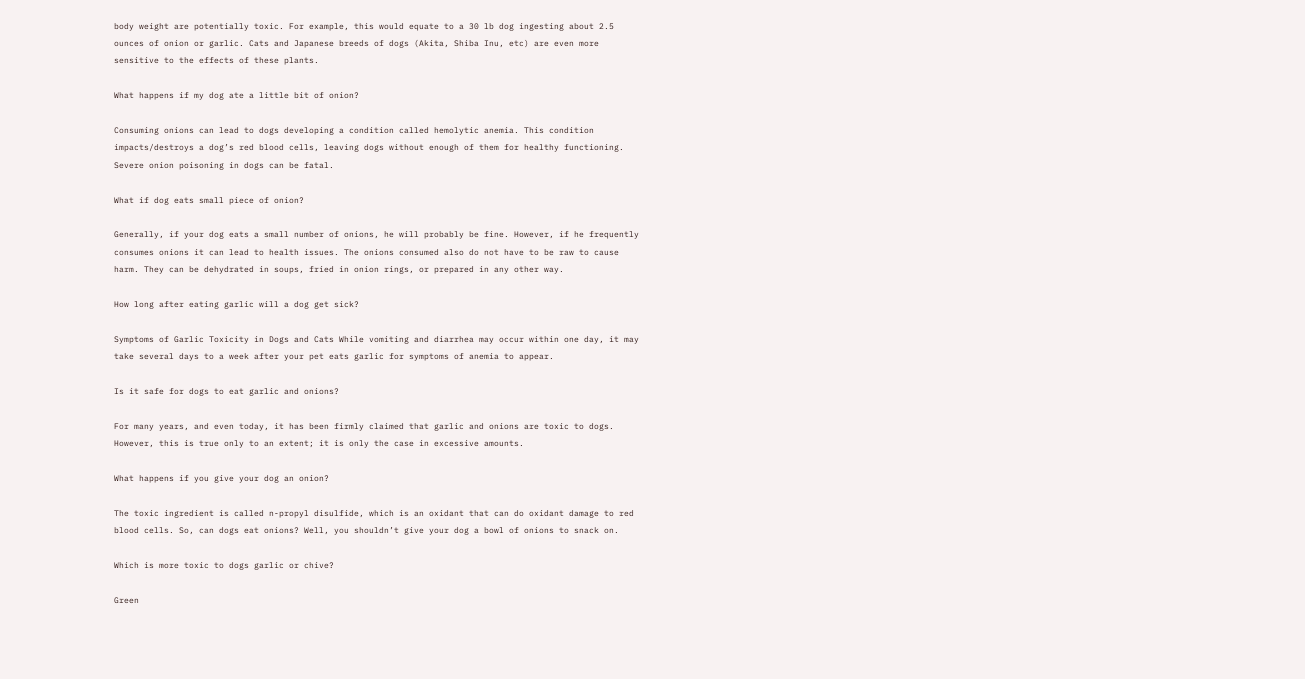body weight are potentially toxic. For example, this would equate to a 30 lb dog ingesting about 2.5 ounces of onion or garlic. Cats and Japanese breeds of dogs (Akita, Shiba Inu, etc) are even more sensitive to the effects of these plants.

What happens if my dog ate a little bit of onion?

Consuming onions can lead to dogs developing a condition called hemolytic anemia. This condition impacts/destroys a dog’s red blood cells, leaving dogs without enough of them for healthy functioning. Severe onion poisoning in dogs can be fatal.

What if dog eats small piece of onion?

Generally, if your dog eats a small number of onions, he will probably be fine. However, if he frequently consumes onions it can lead to health issues. The onions consumed also do not have to be raw to cause harm. They can be dehydrated in soups, fried in onion rings, or prepared in any other way.

How long after eating garlic will a dog get sick?

Symptoms of Garlic Toxicity in Dogs and Cats While vomiting and diarrhea may occur within one day, it may take several days to a week after your pet eats garlic for symptoms of anemia to appear.

Is it safe for dogs to eat garlic and onions?

For many years, and even today, it has been firmly claimed that garlic and onions are toxic to dogs. However, this is true only to an extent; it is only the case in excessive amounts.

What happens if you give your dog an onion?

The toxic ingredient is called n-propyl disulfide, which is an oxidant that can do oxidant damage to red blood cells. So, can dogs eat onions? Well, you shouldn’t give your dog a bowl of onions to snack on.

Which is more toxic to dogs garlic or chive?

Green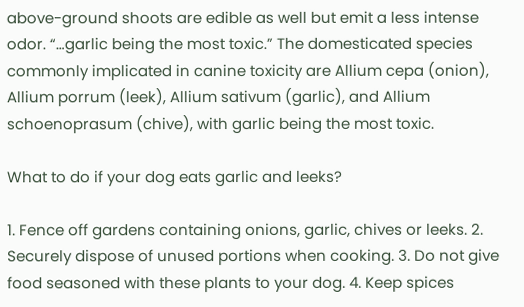above-ground shoots are edible as well but emit a less intense odor. “…garlic being the most toxic.” The domesticated species commonly implicated in canine toxicity are Allium cepa (onion), Allium porrum (leek), Allium sativum (garlic), and Allium schoenoprasum (chive), with garlic being the most toxic.

What to do if your dog eats garlic and leeks?

1. Fence off gardens containing onions, garlic, chives or leeks. 2. Securely dispose of unused portions when cooking. 3. Do not give food seasoned with these plants to your dog. 4. Keep spices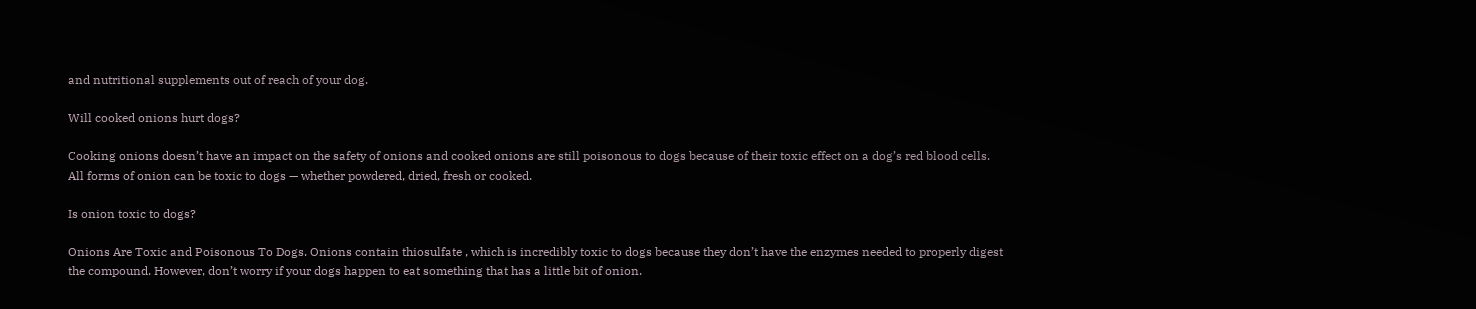and nutritional supplements out of reach of your dog.

Will cooked onions hurt dogs?

Cooking onions doesn’t have an impact on the safety of onions and cooked onions are still poisonous to dogs because of their toxic effect on a dog’s red blood cells. All forms of onion can be toxic to dogs — whether powdered, dried, fresh or cooked.

Is onion toxic to dogs?

Onions Are Toxic and Poisonous To Dogs. Onions contain thiosulfate , which is incredibly toxic to dogs because they don’t have the enzymes needed to properly digest the compound. However, don’t worry if your dogs happen to eat something that has a little bit of onion.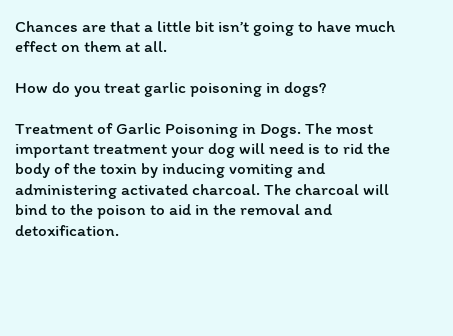Chances are that a little bit isn’t going to have much effect on them at all.

How do you treat garlic poisoning in dogs?

Treatment of Garlic Poisoning in Dogs. The most important treatment your dog will need is to rid the body of the toxin by inducing vomiting and administering activated charcoal. The charcoal will bind to the poison to aid in the removal and detoxification.